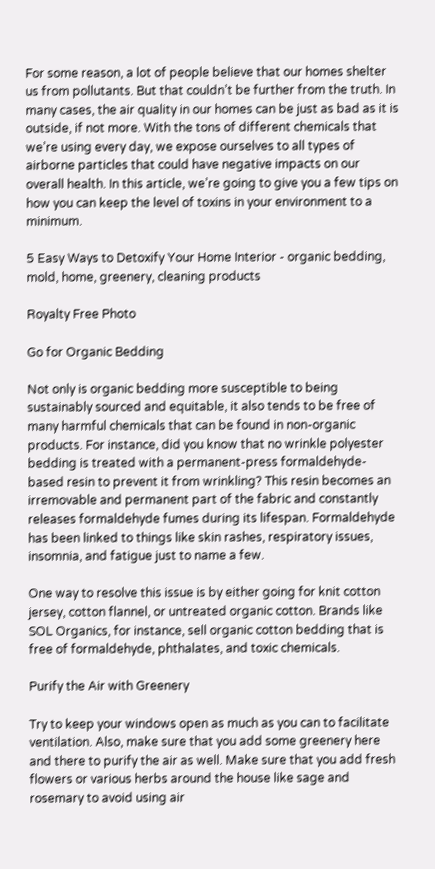For some reason, a lot of people believe that our homes shelter us from pollutants. But that couldn’t be further from the truth. In many cases, the air quality in our homes can be just as bad as it is outside, if not more. With the tons of different chemicals that we’re using every day, we expose ourselves to all types of airborne particles that could have negative impacts on our overall health. In this article, we’re going to give you a few tips on how you can keep the level of toxins in your environment to a minimum.

5 Easy Ways to Detoxify Your Home Interior - organic bedding, mold, home, greenery, cleaning products

Royalty Free Photo

Go for Organic Bedding

Not only is organic bedding more susceptible to being sustainably sourced and equitable, it also tends to be free of many harmful chemicals that can be found in non-organic products. For instance, did you know that no wrinkle polyester bedding is treated with a permanent-press formaldehyde-based resin to prevent it from wrinkling? This resin becomes an irremovable and permanent part of the fabric and constantly releases formaldehyde fumes during its lifespan. Formaldehyde has been linked to things like skin rashes, respiratory issues, insomnia, and fatigue just to name a few.

One way to resolve this issue is by either going for knit cotton jersey, cotton flannel, or untreated organic cotton. Brands like SOL Organics, for instance, sell organic cotton bedding that is free of formaldehyde, phthalates, and toxic chemicals.

Purify the Air with Greenery

Try to keep your windows open as much as you can to facilitate ventilation. Also, make sure that you add some greenery here and there to purify the air as well. Make sure that you add fresh flowers or various herbs around the house like sage and rosemary to avoid using air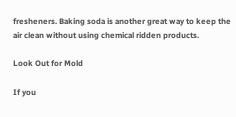fresheners. Baking soda is another great way to keep the air clean without using chemical ridden products.

Look Out for Mold

If you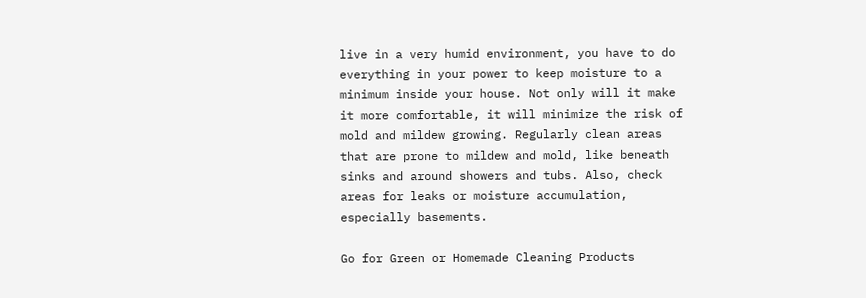live in a very humid environment, you have to do everything in your power to keep moisture to a minimum inside your house. Not only will it make it more comfortable, it will minimize the risk of mold and mildew growing. Regularly clean areas that are prone to mildew and mold, like beneath sinks and around showers and tubs. Also, check areas for leaks or moisture accumulation, especially basements.

Go for Green or Homemade Cleaning Products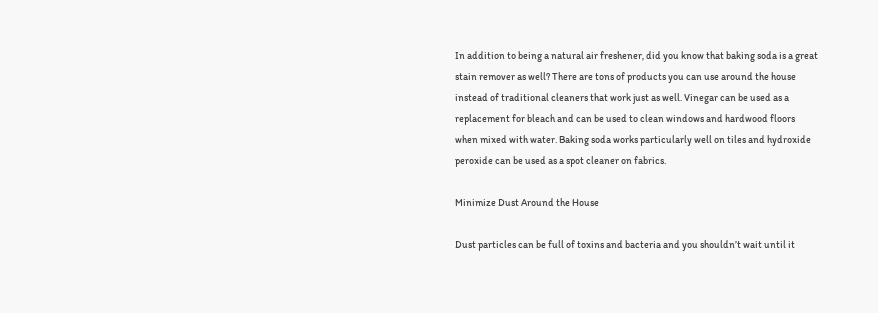In addition to being a natural air freshener, did you know that baking soda is a great stain remover as well? There are tons of products you can use around the house instead of traditional cleaners that work just as well. Vinegar can be used as a replacement for bleach and can be used to clean windows and hardwood floors when mixed with water. Baking soda works particularly well on tiles and hydroxide peroxide can be used as a spot cleaner on fabrics.

Minimize Dust Around the House

Dust particles can be full of toxins and bacteria and you shouldn’t wait until it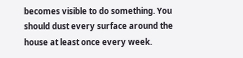becomes visible to do something. You should dust every surface around the house at least once every week.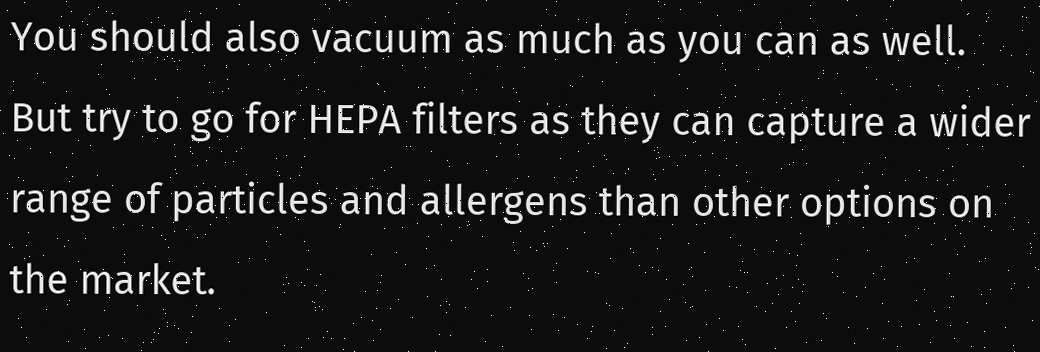You should also vacuum as much as you can as well. But try to go for HEPA filters as they can capture a wider range of particles and allergens than other options on the market.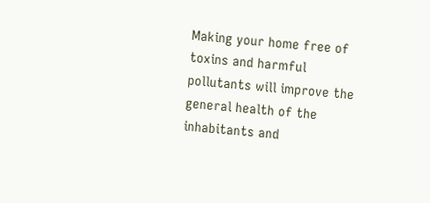Making your home free of toxins and harmful pollutants will improve the general health of the inhabitants and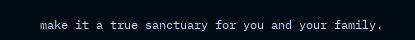make it a true sanctuary for you and your family.